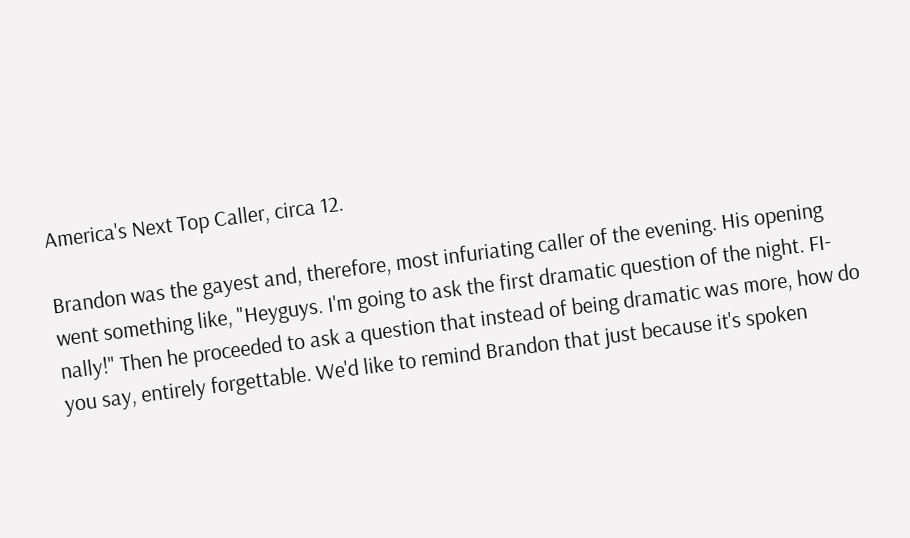America's Next Top Caller, circa 12.

Brandon was the gayest and, therefore, most infuriating caller of the evening. His opening went something like, "Heyguys. I'm going to ask the first dramatic question of the night. FI-nally!" Then he proceeded to ask a question that instead of being dramatic was more, how do you say, entirely forgettable. We'd like to remind Brandon that just because it's spoken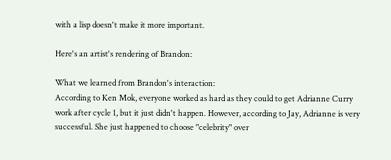with a lisp doesn't make it more important.

Here's an artist's rendering of Brandon:

What we learned from Brandon's interaction:
According to Ken Mok, everyone worked as hard as they could to get Adrianne Curry work after cycle 1, but it just didn't happen. However, according to Jay, Adrianne is very successful. She just happened to choose "celebrity" over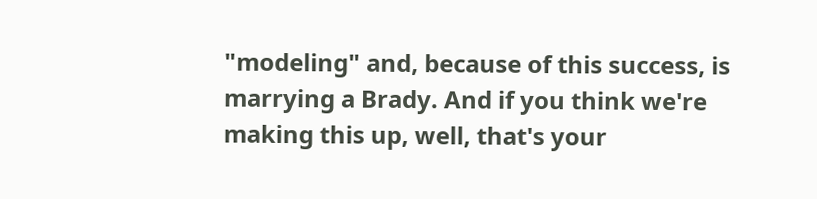"modeling" and, because of this success, is marrying a Brady. And if you think we're making this up, well, that's your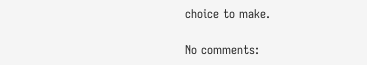choice to make.

No comments: